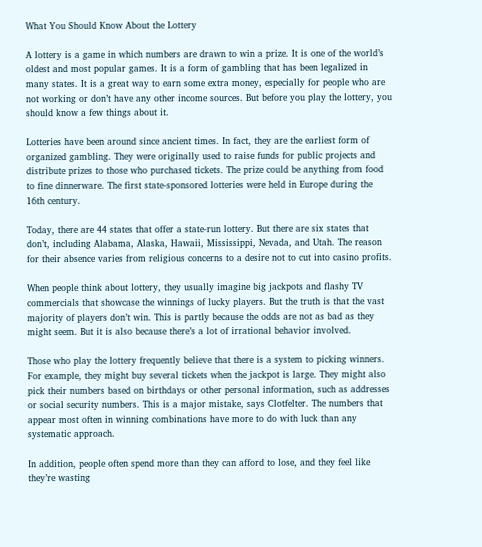What You Should Know About the Lottery

A lottery is a game in which numbers are drawn to win a prize. It is one of the world’s oldest and most popular games. It is a form of gambling that has been legalized in many states. It is a great way to earn some extra money, especially for people who are not working or don’t have any other income sources. But before you play the lottery, you should know a few things about it.

Lotteries have been around since ancient times. In fact, they are the earliest form of organized gambling. They were originally used to raise funds for public projects and distribute prizes to those who purchased tickets. The prize could be anything from food to fine dinnerware. The first state-sponsored lotteries were held in Europe during the 16th century.

Today, there are 44 states that offer a state-run lottery. But there are six states that don’t, including Alabama, Alaska, Hawaii, Mississippi, Nevada, and Utah. The reason for their absence varies from religious concerns to a desire not to cut into casino profits.

When people think about lottery, they usually imagine big jackpots and flashy TV commercials that showcase the winnings of lucky players. But the truth is that the vast majority of players don’t win. This is partly because the odds are not as bad as they might seem. But it is also because there’s a lot of irrational behavior involved.

Those who play the lottery frequently believe that there is a system to picking winners. For example, they might buy several tickets when the jackpot is large. They might also pick their numbers based on birthdays or other personal information, such as addresses or social security numbers. This is a major mistake, says Clotfelter. The numbers that appear most often in winning combinations have more to do with luck than any systematic approach.

In addition, people often spend more than they can afford to lose, and they feel like they’re wasting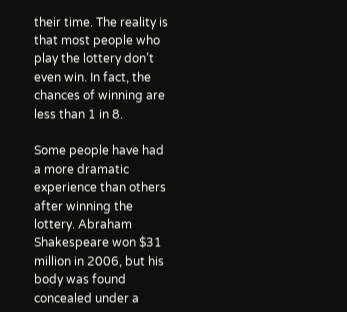their time. The reality is that most people who play the lottery don’t even win. In fact, the chances of winning are less than 1 in 8.

Some people have had a more dramatic experience than others after winning the lottery. Abraham Shakespeare won $31 million in 2006, but his body was found concealed under a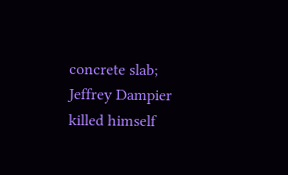concrete slab; Jeffrey Dampier killed himself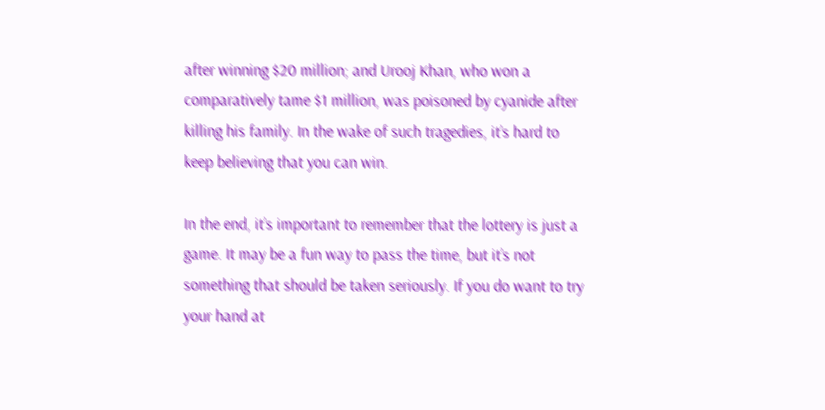after winning $20 million; and Urooj Khan, who won a comparatively tame $1 million, was poisoned by cyanide after killing his family. In the wake of such tragedies, it’s hard to keep believing that you can win.

In the end, it’s important to remember that the lottery is just a game. It may be a fun way to pass the time, but it’s not something that should be taken seriously. If you do want to try your hand at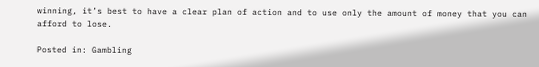winning, it’s best to have a clear plan of action and to use only the amount of money that you can afford to lose.

Posted in: Gambling